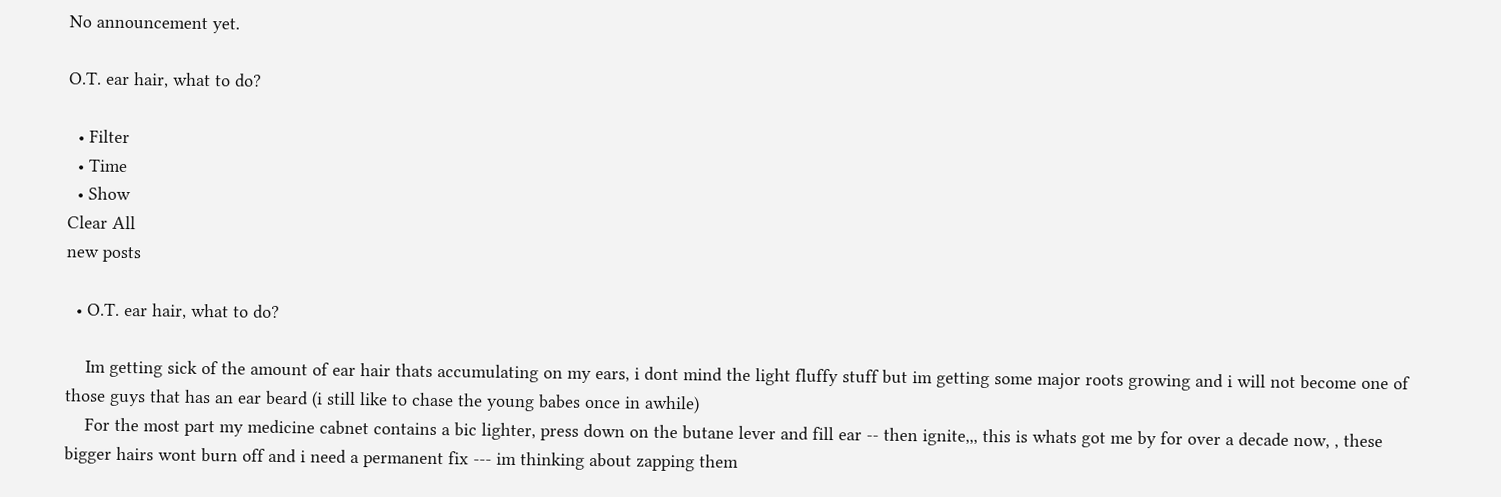No announcement yet.

O.T. ear hair, what to do?

  • Filter
  • Time
  • Show
Clear All
new posts

  • O.T. ear hair, what to do?

    Im getting sick of the amount of ear hair thats accumulating on my ears, i dont mind the light fluffy stuff but im getting some major roots growing and i will not become one of those guys that has an ear beard (i still like to chase the young babes once in awhile)
    For the most part my medicine cabnet contains a bic lighter, press down on the butane lever and fill ear -- then ignite,,, this is whats got me by for over a decade now, , these bigger hairs wont burn off and i need a permanent fix --- im thinking about zapping them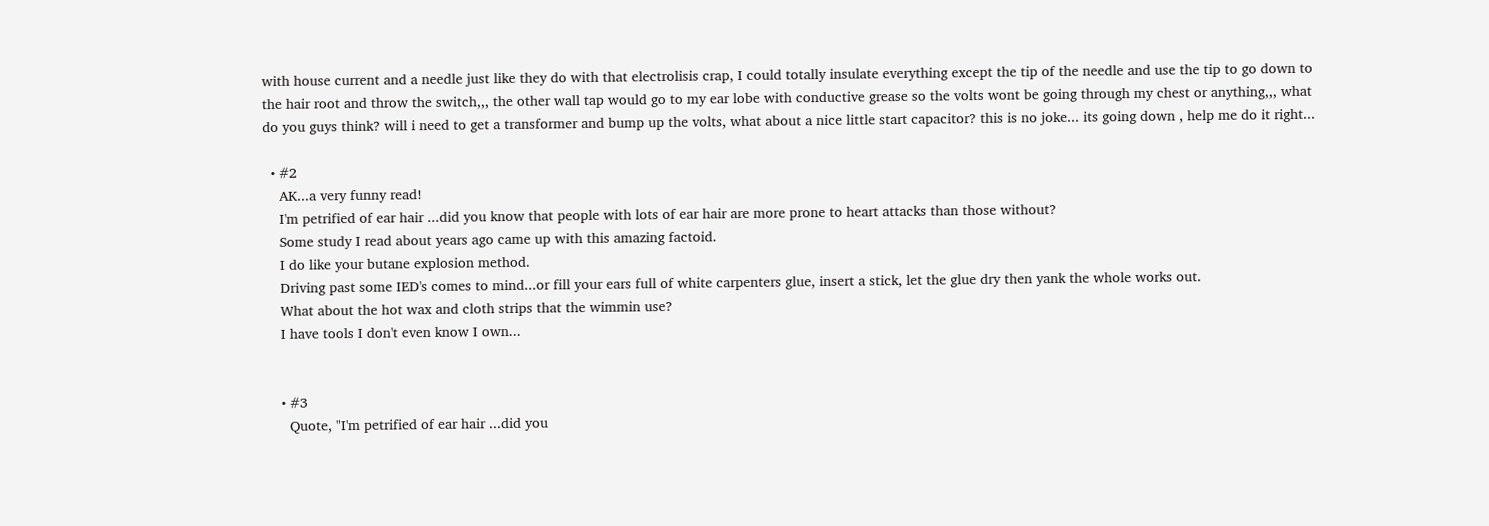with house current and a needle just like they do with that electrolisis crap, I could totally insulate everything except the tip of the needle and use the tip to go down to the hair root and throw the switch,,, the other wall tap would go to my ear lobe with conductive grease so the volts wont be going through my chest or anything,,, what do you guys think? will i need to get a transformer and bump up the volts, what about a nice little start capacitor? this is no joke... its going down , help me do it right...

  • #2
    AK...a very funny read!
    I'm petrified of ear hair ...did you know that people with lots of ear hair are more prone to heart attacks than those without?
    Some study I read about years ago came up with this amazing factoid.
    I do like your butane explosion method.
    Driving past some IED's comes to mind...or fill your ears full of white carpenters glue, insert a stick, let the glue dry then yank the whole works out.
    What about the hot wax and cloth strips that the wimmin use?
    I have tools I don't even know I own...


    • #3
      Quote, "I'm petrified of ear hair ...did you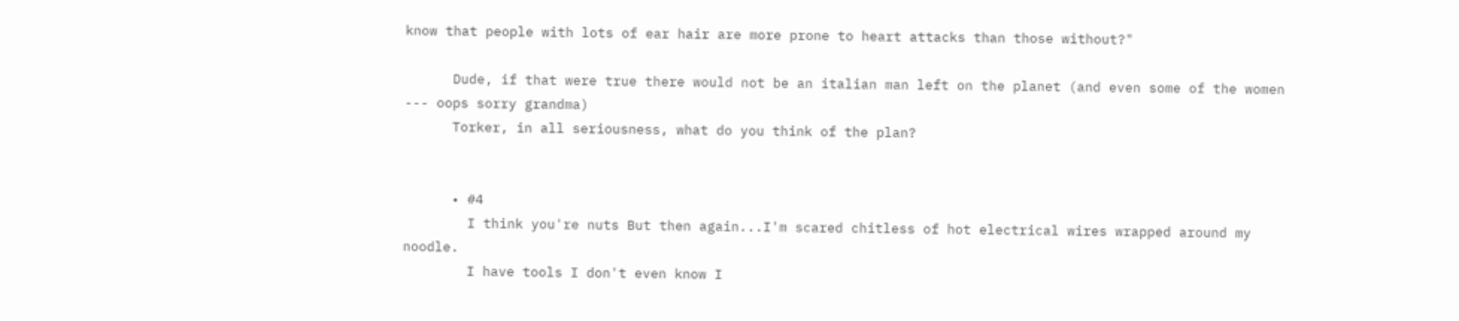know that people with lots of ear hair are more prone to heart attacks than those without?"

      Dude, if that were true there would not be an italian man left on the planet (and even some of the women --- oops sorry grandma)
      Torker, in all seriousness, what do you think of the plan?


      • #4
        I think you're nuts But then again...I'm scared chitless of hot electrical wires wrapped around my noodle.
        I have tools I don't even know I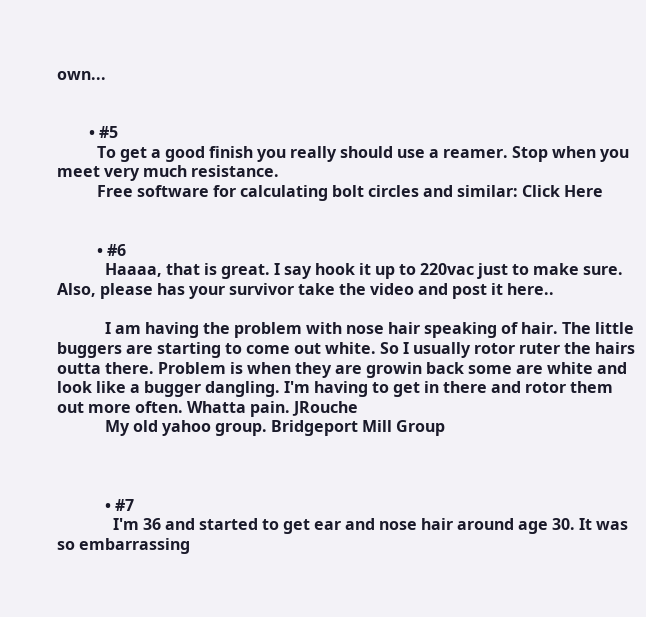own...


        • #5
          To get a good finish you really should use a reamer. Stop when you meet very much resistance.
          Free software for calculating bolt circles and similar: Click Here


          • #6
            Haaaa, that is great. I say hook it up to 220vac just to make sure. Also, please has your survivor take the video and post it here..

            I am having the problem with nose hair speaking of hair. The little buggers are starting to come out white. So I usually rotor ruter the hairs outta there. Problem is when they are growin back some are white and look like a bugger dangling. I'm having to get in there and rotor them out more often. Whatta pain. JRouche
            My old yahoo group. Bridgeport Mill Group



            • #7
              I'm 36 and started to get ear and nose hair around age 30. It was so embarrassing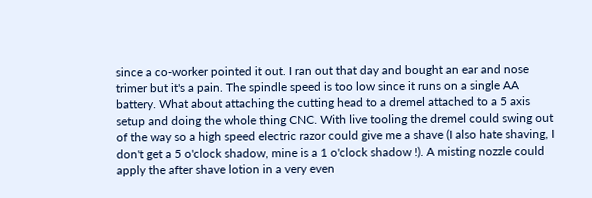since a co-worker pointed it out. I ran out that day and bought an ear and nose trimer but it's a pain. The spindle speed is too low since it runs on a single AA battery. What about attaching the cutting head to a dremel attached to a 5 axis setup and doing the whole thing CNC. With live tooling the dremel could swing out of the way so a high speed electric razor could give me a shave (I also hate shaving, I don't get a 5 o'clock shadow, mine is a 1 o'clock shadow !). A misting nozzle could apply the after shave lotion in a very even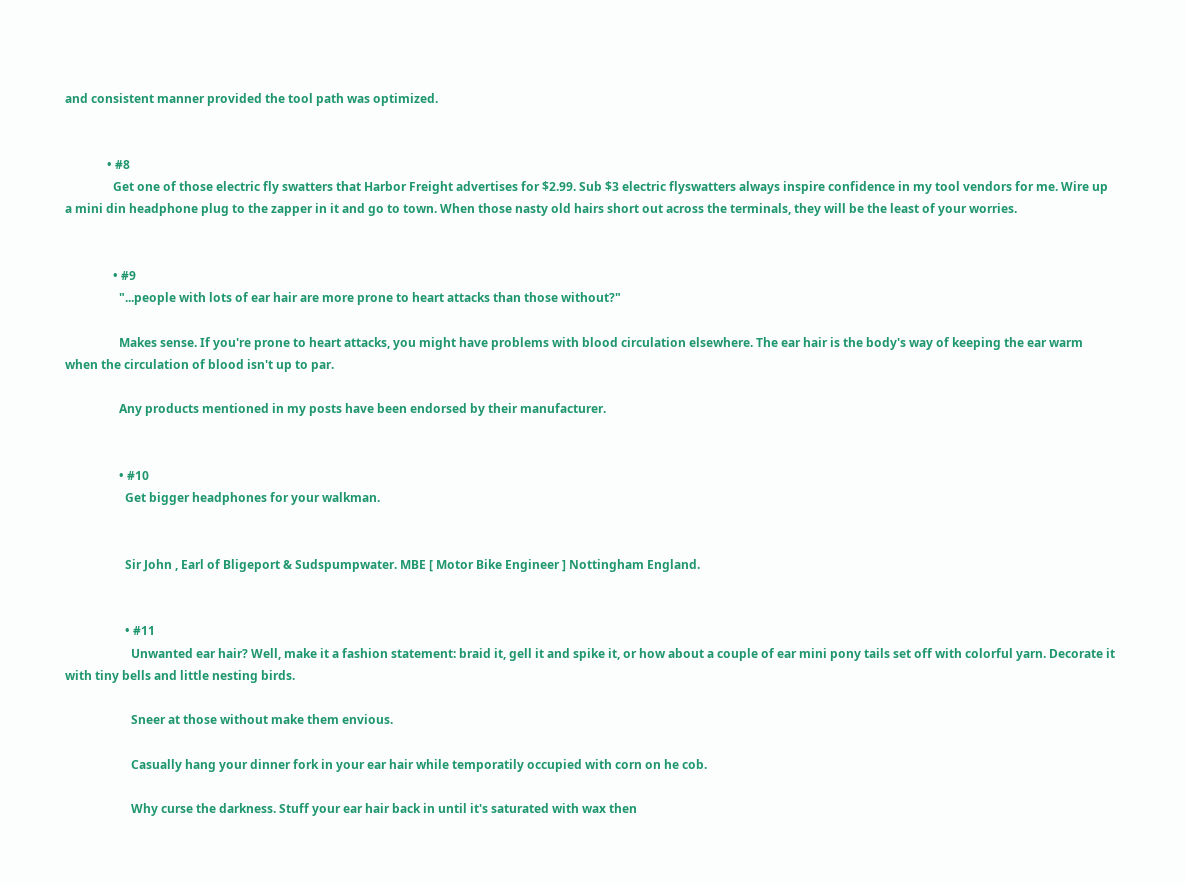and consistent manner provided the tool path was optimized.


              • #8
                Get one of those electric fly swatters that Harbor Freight advertises for $2.99. Sub $3 electric flyswatters always inspire confidence in my tool vendors for me. Wire up a mini din headphone plug to the zapper in it and go to town. When those nasty old hairs short out across the terminals, they will be the least of your worries.


                • #9
                  "...people with lots of ear hair are more prone to heart attacks than those without?"

                  Makes sense. If you're prone to heart attacks, you might have problems with blood circulation elsewhere. The ear hair is the body's way of keeping the ear warm when the circulation of blood isn't up to par.

                  Any products mentioned in my posts have been endorsed by their manufacturer.


                  • #10
                    Get bigger headphones for your walkman.


                    Sir John , Earl of Bligeport & Sudspumpwater. MBE [ Motor Bike Engineer ] Nottingham England.


                    • #11
                      Unwanted ear hair? Well, make it a fashion statement: braid it, gell it and spike it, or how about a couple of ear mini pony tails set off with colorful yarn. Decorate it with tiny bells and little nesting birds.

                      Sneer at those without make them envious.

                      Casually hang your dinner fork in your ear hair while temporatily occupied with corn on he cob.

                      Why curse the darkness. Stuff your ear hair back in until it's saturated with wax then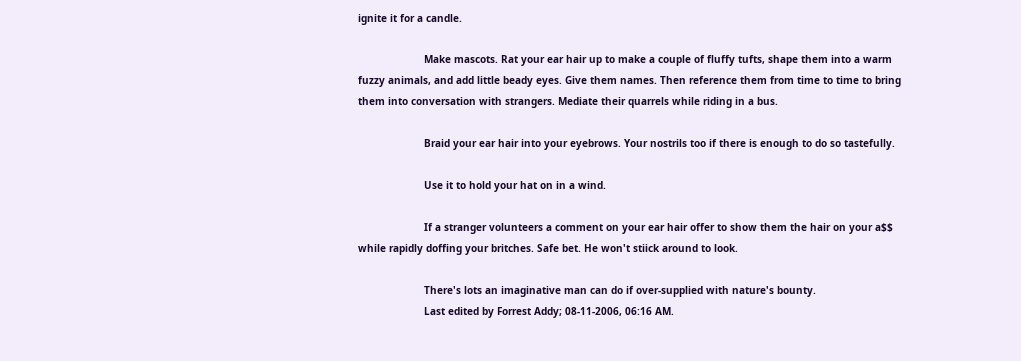ignite it for a candle.

                      Make mascots. Rat your ear hair up to make a couple of fluffy tufts, shape them into a warm fuzzy animals, and add little beady eyes. Give them names. Then reference them from time to time to bring them into conversation with strangers. Mediate their quarrels while riding in a bus.

                      Braid your ear hair into your eyebrows. Your nostrils too if there is enough to do so tastefully.

                      Use it to hold your hat on in a wind.

                      If a stranger volunteers a comment on your ear hair offer to show them the hair on your a$$ while rapidly doffing your britches. Safe bet. He won't stiick around to look.

                      There's lots an imaginative man can do if over-supplied with nature's bounty.
                      Last edited by Forrest Addy; 08-11-2006, 06:16 AM.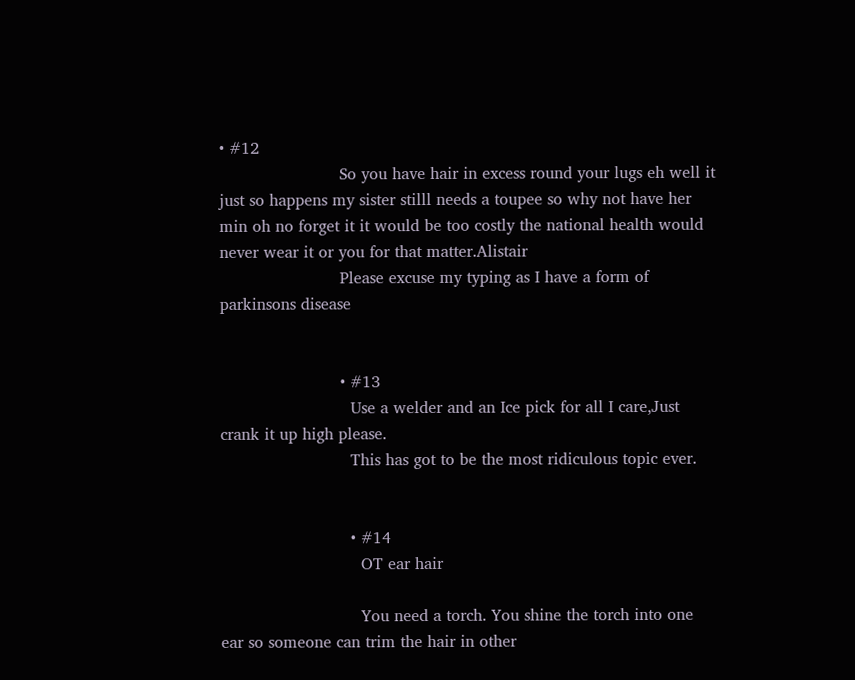• #12
                        So you have hair in excess round your lugs eh well it just so happens my sister stilll needs a toupee so why not have her min oh no forget it it would be too costly the national health would never wear it or you for that matter.Alistair
                        Please excuse my typing as I have a form of parkinsons disease


                        • #13
                          Use a welder and an Ice pick for all I care,Just crank it up high please.
                          This has got to be the most ridiculous topic ever.


                          • #14
                            OT ear hair

                            You need a torch. You shine the torch into one ear so someone can trim the hair in other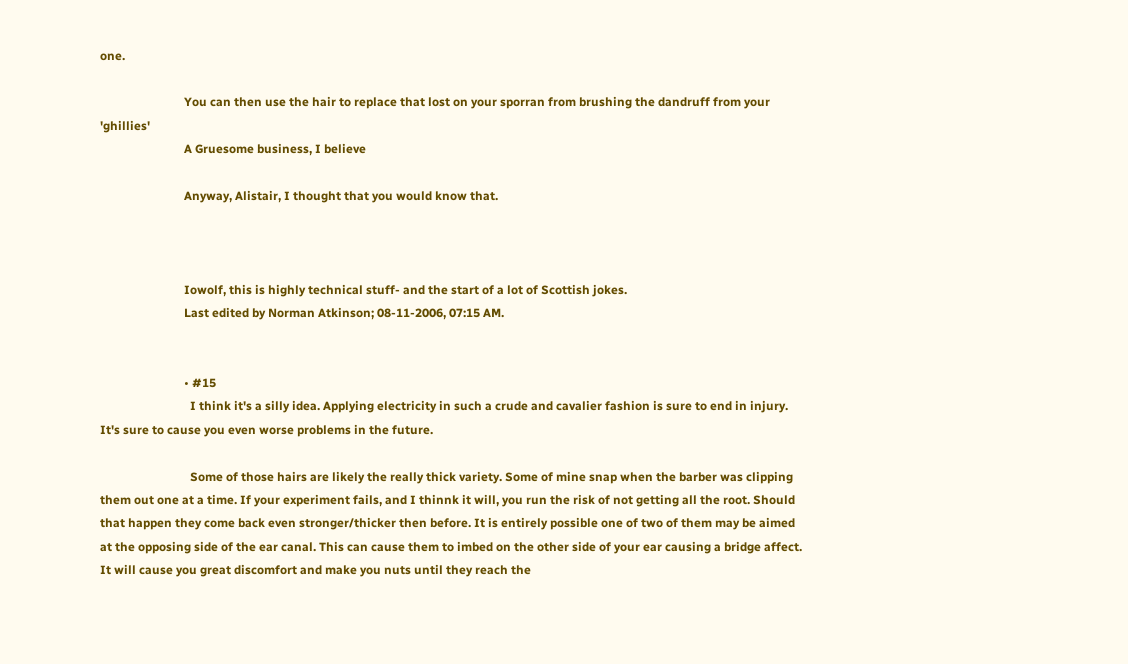one.

                            You can then use the hair to replace that lost on your sporran from brushing the dandruff from your 'ghillies'
                            A Gruesome business, I believe

                            Anyway, Alistair, I thought that you would know that.



                            Iowolf, this is highly technical stuff- and the start of a lot of Scottish jokes.
                            Last edited by Norman Atkinson; 08-11-2006, 07:15 AM.


                            • #15
                              I think it's a silly idea. Applying electricity in such a crude and cavalier fashion is sure to end in injury. It's sure to cause you even worse problems in the future.

                              Some of those hairs are likely the really thick variety. Some of mine snap when the barber was clipping them out one at a time. If your experiment fails, and I thinnk it will, you run the risk of not getting all the root. Should that happen they come back even stronger/thicker then before. It is entirely possible one of two of them may be aimed at the opposing side of the ear canal. This can cause them to imbed on the other side of your ear causing a bridge affect. It will cause you great discomfort and make you nuts until they reach the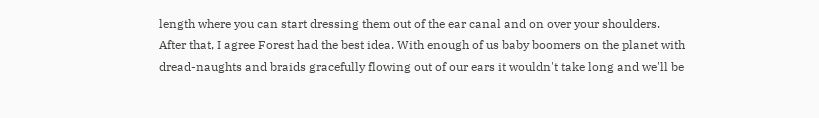length where you can start dressing them out of the ear canal and on over your shoulders. After that, I agree Forest had the best idea. With enough of us baby boomers on the planet with dread-naughts and braids gracefully flowing out of our ears it wouldn't take long and we'll be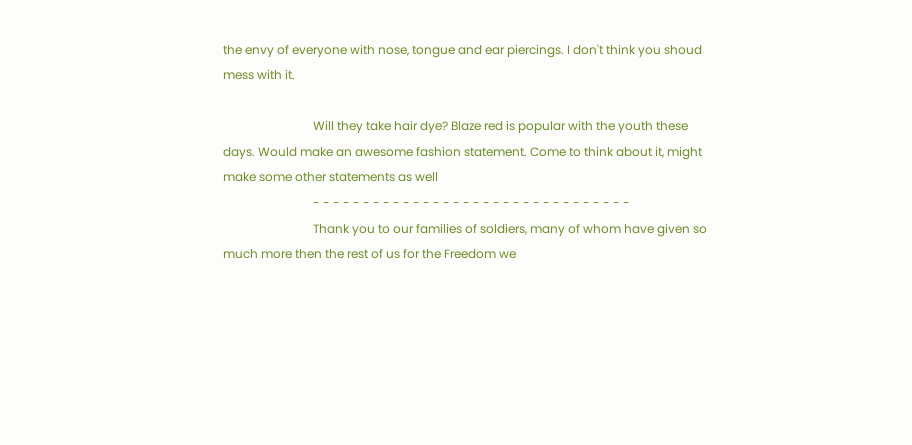the envy of everyone with nose, tongue and ear piercings. I don't think you shoud mess with it.

                              Will they take hair dye? Blaze red is popular with the youth these days. Would make an awesome fashion statement. Come to think about it, might make some other statements as well
                              - - - - - - - - - - - - - - - - - - - - - - - - - - - - - - - -
                              Thank you to our families of soldiers, many of whom have given so much more then the rest of us for the Freedom we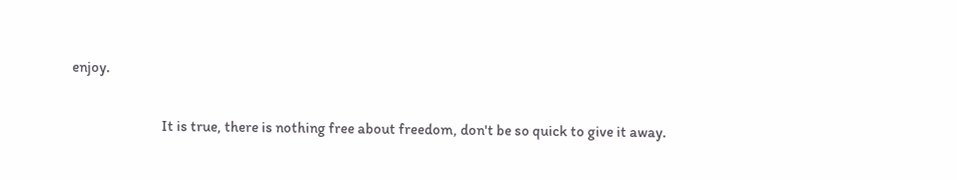enjoy.

                              It is true, there is nothing free about freedom, don't be so quick to give it away.